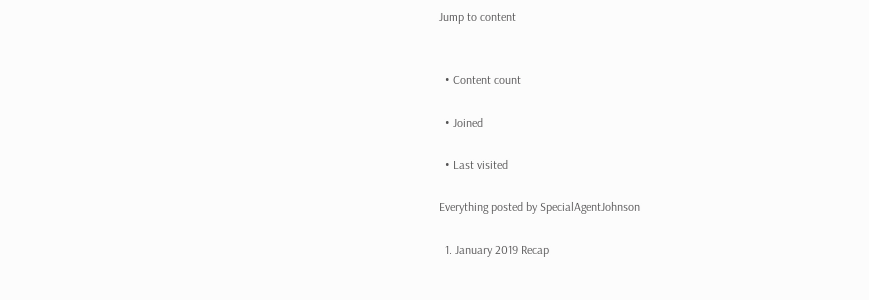Jump to content


  • Content count

  • Joined

  • Last visited

Everything posted by SpecialAgentJohnson

  1. January 2019 Recap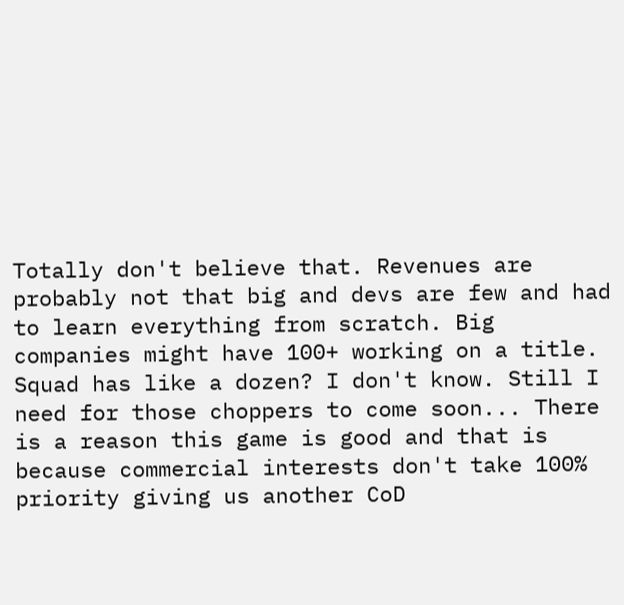Totally don't believe that. Revenues are probably not that big and devs are few and had to learn everything from scratch. Big companies might have 100+ working on a title. Squad has like a dozen? I don't know. Still I need for those choppers to come soon... There is a reason this game is good and that is because commercial interests don't take 100% priority giving us another CoD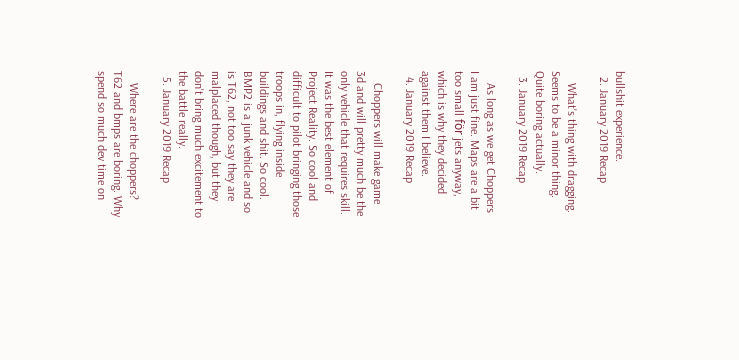bullshit experience.
  2. January 2019 Recap

    What's thing with dragging. Seems to be a minor thing. Quite boring actually.
  3. January 2019 Recap

    As long as we get Choppers I am just fine. Maps are a bit too small för jets anyway, which is why they decided against them I believe.
  4. January 2019 Recap

    Choppers will make game 3d and will pretty much be the only vehicle that requires skill. It was the best element of Project Reality. So cool and difficult to pilot bringing those troops in, flying inside buildings and shit. So cool. BMP2 is a junk vehicle and so is T62, not too say they are malplaced though, but they don't bring much excitement to the battle really.
  5. January 2019 Recap

    Where are the choppers? T62 and bmps are boring. Why spend so much dev time on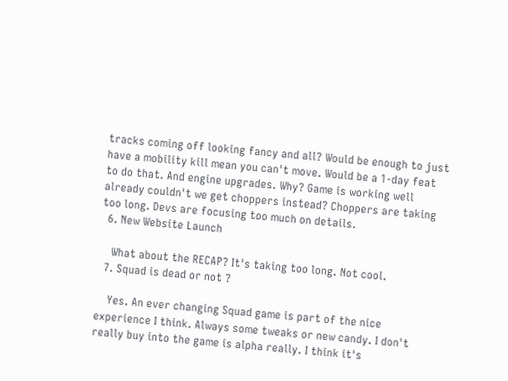tracks coming off looking fancy and all? Would be enough to just have a mobility kill mean you can't move. Would be a 1-day feat to do that. And engine upgrades. Why? Game is working well already couldn't we get choppers instead? Choppers are taking too long. Devs are focusing too much on details.
  6. New Website Launch

    What about the RECAP? It's taking too long. Not cool.
  7. Squad is dead or not ?

    Yes. An ever changing Squad game is part of the nice experience I think. Always some tweaks or new candy. I don't really buy into the game is alpha really. I think it's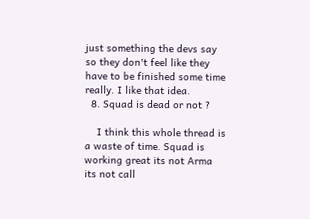just something the devs say so they don't feel like they have to be finished some time really. I like that idea.
  8. Squad is dead or not ?

    I think this whole thread is a waste of time. Squad is working great its not Arma its not call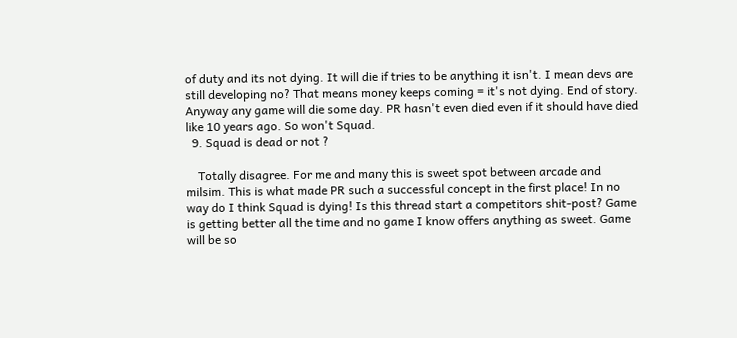of duty and its not dying. It will die if tries to be anything it isn't. I mean devs are still developing no? That means money keeps coming = it's not dying. End of story. Anyway any game will die some day. PR hasn't even died even if it should have died like 10 years ago. So won't Squad.
  9. Squad is dead or not ?

    Totally disagree. For me and many this is sweet spot between arcade and milsim. This is what made PR such a successful concept in the first place! In no way do I think Squad is dying! Is this thread start a competitors shit-post? Game is getting better all the time and no game I know offers anything as sweet. Game will be so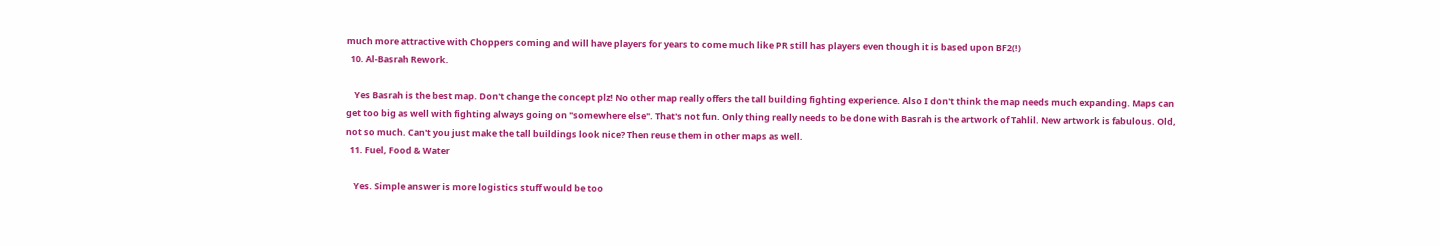much more attractive with Choppers coming and will have players for years to come much like PR still has players even though it is based upon BF2(!)
  10. Al-Basrah Rework.

    Yes Basrah is the best map. Don't change the concept plz! No other map really offers the tall building fighting experience. Also I don't think the map needs much expanding. Maps can get too big as well with fighting always going on "somewhere else". That's not fun. Only thing really needs to be done with Basrah is the artwork of Tahlil. New artwork is fabulous. Old, not so much. Can't you just make the tall buildings look nice? Then reuse them in other maps as well.
  11. Fuel, Food & Water

    Yes. Simple answer is more logistics stuff would be too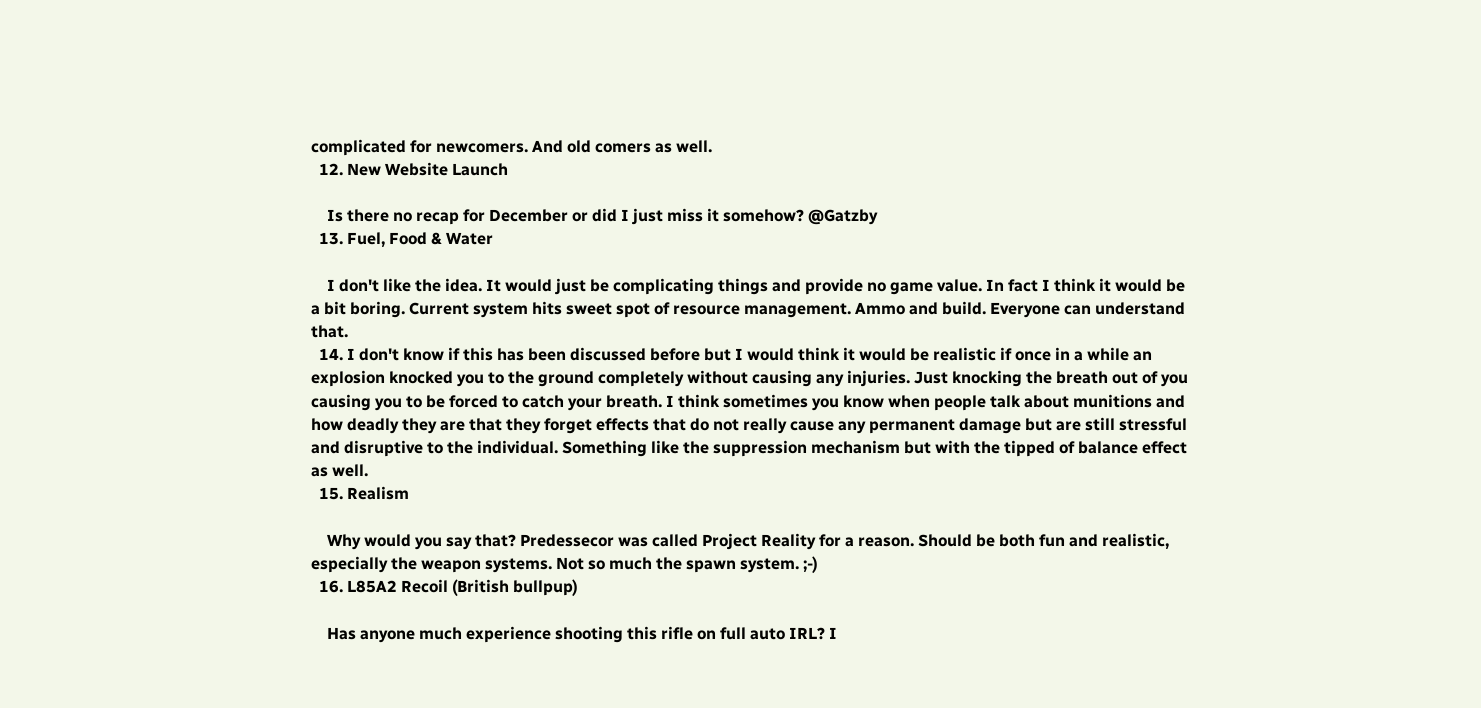complicated for newcomers. And old comers as well.
  12. New Website Launch

    Is there no recap for December or did I just miss it somehow? @Gatzby
  13. Fuel, Food & Water

    I don't like the idea. It would just be complicating things and provide no game value. In fact I think it would be a bit boring. Current system hits sweet spot of resource management. Ammo and build. Everyone can understand that.
  14. I don't know if this has been discussed before but I would think it would be realistic if once in a while an explosion knocked you to the ground completely without causing any injuries. Just knocking the breath out of you causing you to be forced to catch your breath. I think sometimes you know when people talk about munitions and how deadly they are that they forget effects that do not really cause any permanent damage but are still stressful and disruptive to the individual. Something like the suppression mechanism but with the tipped of balance effect as well.
  15. Realism

    Why would you say that? Predessecor was called Project Reality for a reason. Should be both fun and realistic, especially the weapon systems. Not so much the spawn system. ;-)
  16. L85A2 Recoil (British bullpup)

    Has anyone much experience shooting this rifle on full auto IRL? I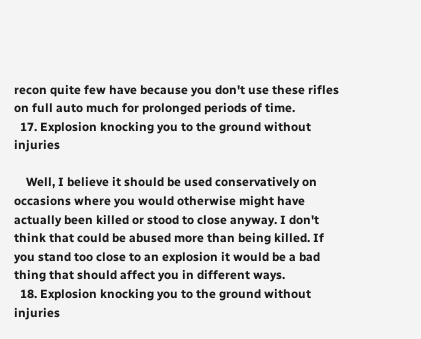recon quite few have because you don't use these rifles on full auto much for prolonged periods of time.
  17. Explosion knocking you to the ground without injuries

    Well, I believe it should be used conservatively on occasions where you would otherwise might have actually been killed or stood to close anyway. I don't think that could be abused more than being killed. If you stand too close to an explosion it would be a bad thing that should affect you in different ways.
  18. Explosion knocking you to the ground without injuries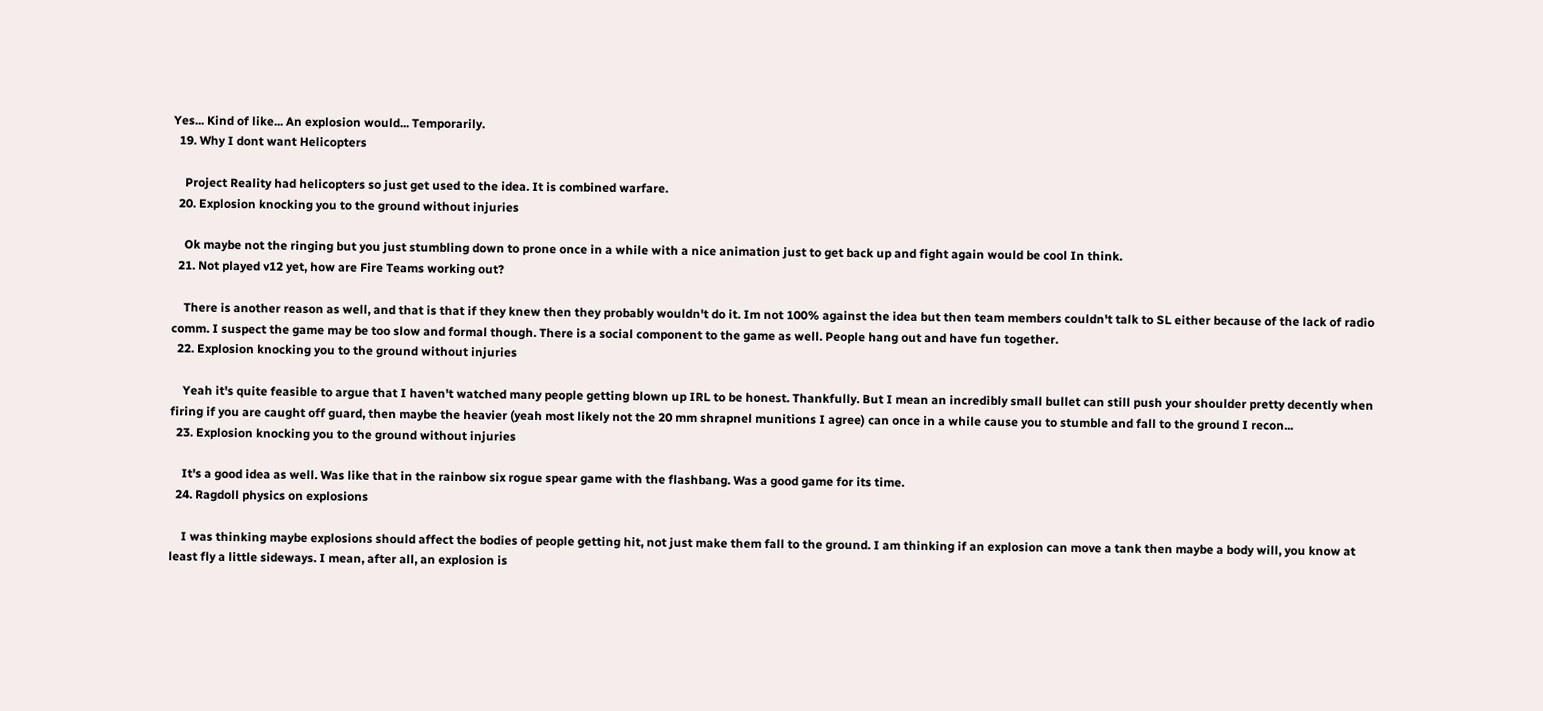Yes... Kind of like... An explosion would... Temporarily.
  19. Why I dont want Helicopters

    Project Reality had helicopters so just get used to the idea. It is combined warfare.
  20. Explosion knocking you to the ground without injuries

    Ok maybe not the ringing but you just stumbling down to prone once in a while with a nice animation just to get back up and fight again would be cool In think.
  21. Not played v12 yet, how are Fire Teams working out?

    There is another reason as well, and that is that if they knew then they probably wouldn't do it. Im not 100% against the idea but then team members couldn't talk to SL either because of the lack of radio comm. I suspect the game may be too slow and formal though. There is a social component to the game as well. People hang out and have fun together.
  22. Explosion knocking you to the ground without injuries

    Yeah it's quite feasible to argue that I haven't watched many people getting blown up IRL to be honest. Thankfully. But I mean an incredibly small bullet can still push your shoulder pretty decently when firing if you are caught off guard, then maybe the heavier (yeah most likely not the 20 mm shrapnel munitions I agree) can once in a while cause you to stumble and fall to the ground I recon...
  23. Explosion knocking you to the ground without injuries

    It's a good idea as well. Was like that in the rainbow six rogue spear game with the flashbang. Was a good game for its time.
  24. Ragdoll physics on explosions

    I was thinking maybe explosions should affect the bodies of people getting hit, not just make them fall to the ground. I am thinking if an explosion can move a tank then maybe a body will, you know at least fly a little sideways. I mean, after all, an explosion is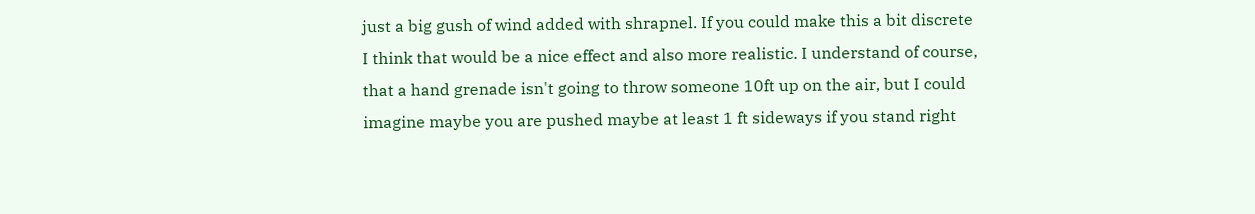just a big gush of wind added with shrapnel. If you could make this a bit discrete I think that would be a nice effect and also more realistic. I understand of course, that a hand grenade isn't going to throw someone 10ft up on the air, but I could imagine maybe you are pushed maybe at least 1 ft sideways if you stand right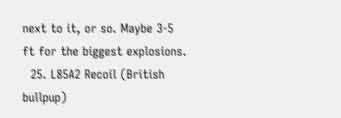next to it, or so. Maybe 3-5 ft for the biggest explosions.
  25. L85A2 Recoil (British bullpup)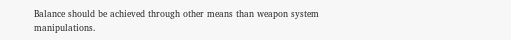Balance should be achieved through other means than weapon system manipulations.